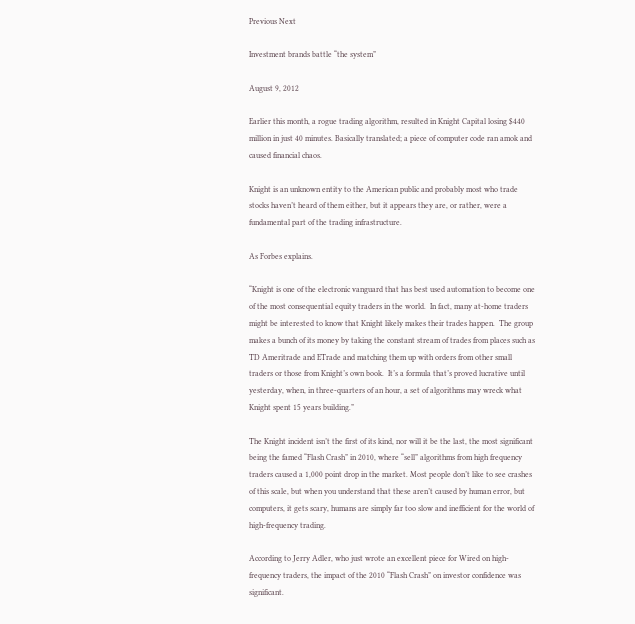Previous Next

Investment brands battle “the system”

August 9, 2012

Earlier this month, a rogue trading algorithm, resulted in Knight Capital losing $440 million in just 40 minutes. Basically translated; a piece of computer code ran amok and caused financial chaos.

Knight is an unknown entity to the American public and probably most who trade stocks haven’t heard of them either, but it appears they are, or rather, were a fundamental part of the trading infrastructure.

As Forbes explains.

“Knight is one of the electronic vanguard that has best used automation to become one of the most consequential equity traders in the world.  In fact, many at-home traders might be interested to know that Knight likely makes their trades happen.  The group makes a bunch of its money by taking the constant stream of trades from places such as TD Ameritrade and ETrade and matching them up with orders from other small traders or those from Knight’s own book.  It’s a formula that’s proved lucrative until yesterday, when, in three-quarters of an hour, a set of algorithms may wreck what Knight spent 15 years building.”

The Knight incident isn’t the first of its kind, nor will it be the last, the most significant being the famed “Flash Crash” in 2010, where “sell” algorithms from high frequency traders caused a 1,000 point drop in the market. Most people don’t like to see crashes of this scale, but when you understand that these aren’t caused by human error, but computers, it gets scary, humans are simply far too slow and inefficient for the world of high-frequency trading.

According to Jerry Adler, who just wrote an excellent piece for Wired on high-frequency traders, the impact of the 2010 “Flash Crash” on investor confidence was significant.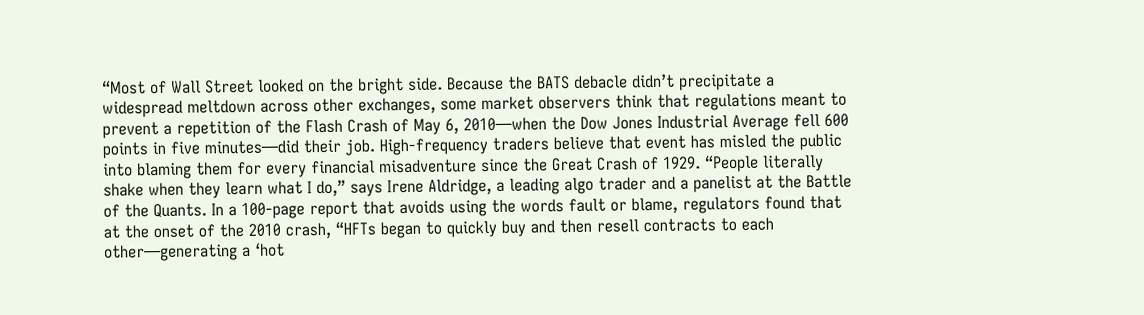“Most of Wall Street looked on the bright side. Because the BATS debacle didn’t precipitate a widespread meltdown across other exchanges, some market observers think that regulations meant to prevent a repetition of the Flash Crash of May 6, 2010—when the Dow Jones Industrial Average fell 600 points in five minutes—did their job. High-frequency traders believe that event has misled the public into blaming them for every financial misadventure since the Great Crash of 1929. “People literally shake when they learn what I do,” says Irene Aldridge, a leading algo trader and a panelist at the Battle of the Quants. In a 100-page report that avoids using the words fault or blame, regulators found that at the onset of the 2010 crash, “HFTs began to quickly buy and then resell contracts to each other—generating a ‘hot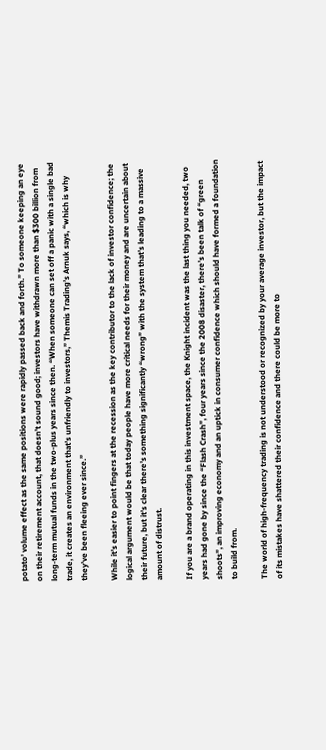potato’ volume effect as the same positions were rapidly passed back and forth.” To someone keeping an eye on their retirement account, that doesn’t sound good; investors have withdrawn more than $300 billion from long-term mutual funds in the two-plus years since then. “When someone can set off a panic with a single bad trade, it creates an environment that’s unfriendly to investors,” Themis Trading’s Arnuk says, “which is why they’ve been fleeing ever since.”

While it’s easier to point fingers at the recession as the key contributor to the lack of investor confidence; the logical argument would be that today people have more critical needs for their money and are uncertain about their future, but it’s clear there’s something significantly “wrong” with the system that’s leading to a massive amount of distrust.

If you are a brand operating in this investment space, the Knight incident was the last thing you needed, two years had gone by since the “Flash Crash”, four years since the 2008 disaster, there’s been talk of “green shoots”, an improving economy and an uptick in consumer confidence which should have formed a foundation to build from.

The world of high-frequency trading is not understood or recognized by your average investor, but the impact of its mistakes have shattered their confidence and there could be more to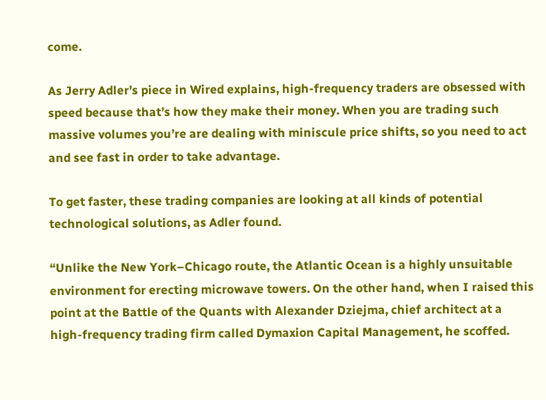come.

As Jerry Adler’s piece in Wired explains, high-frequency traders are obsessed with speed because that’s how they make their money. When you are trading such massive volumes you’re are dealing with miniscule price shifts, so you need to act and see fast in order to take advantage.

To get faster, these trading companies are looking at all kinds of potential technological solutions, as Adler found.

“Unlike the New York–Chicago route, the Atlantic Ocean is a highly unsuitable environment for erecting microwave towers. On the other hand, when I raised this point at the Battle of the Quants with Alexander Dziejma, chief architect at a high-frequency trading firm called Dymaxion Capital Management, he scoffed.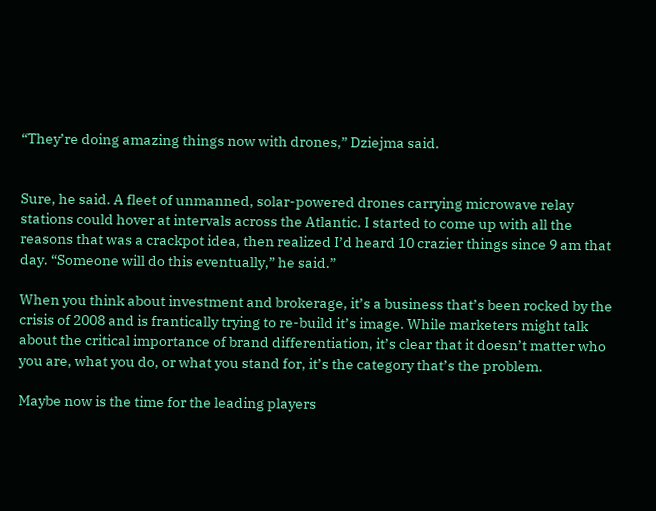“They’re doing amazing things now with drones,” Dziejma said.


Sure, he said. A fleet of unmanned, solar-powered drones carrying microwave relay stations could hover at intervals across the Atlantic. I started to come up with all the reasons that was a crackpot idea, then realized I’d heard 10 crazier things since 9 am that day. “Someone will do this eventually,” he said.”

When you think about investment and brokerage, it’s a business that’s been rocked by the crisis of 2008 and is frantically trying to re-build it’s image. While marketers might talk about the critical importance of brand differentiation, it’s clear that it doesn’t matter who you are, what you do, or what you stand for, it’s the category that’s the problem.

Maybe now is the time for the leading players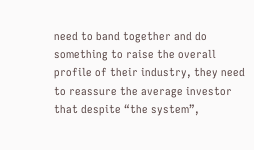need to band together and do something to raise the overall profile of their industry, they need to reassure the average investor that despite “the system”,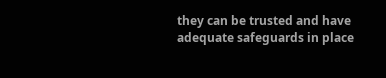they can be trusted and have adequate safeguards in place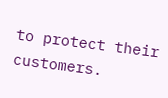to protect their customers.